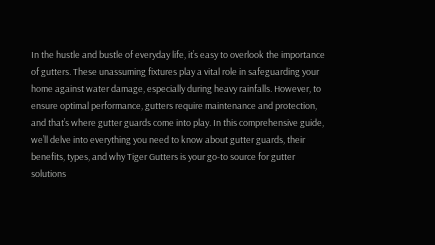In the hustle and bustle of everyday life, it’s easy to overlook the importance of gutters. These unassuming fixtures play a vital role in safeguarding your home against water damage, especially during heavy rainfalls. However, to ensure optimal performance, gutters require maintenance and protection, and that’s where gutter guards come into play. In this comprehensive guide, we’ll delve into everything you need to know about gutter guards, their benefits, types, and why Tiger Gutters is your go-to source for gutter solutions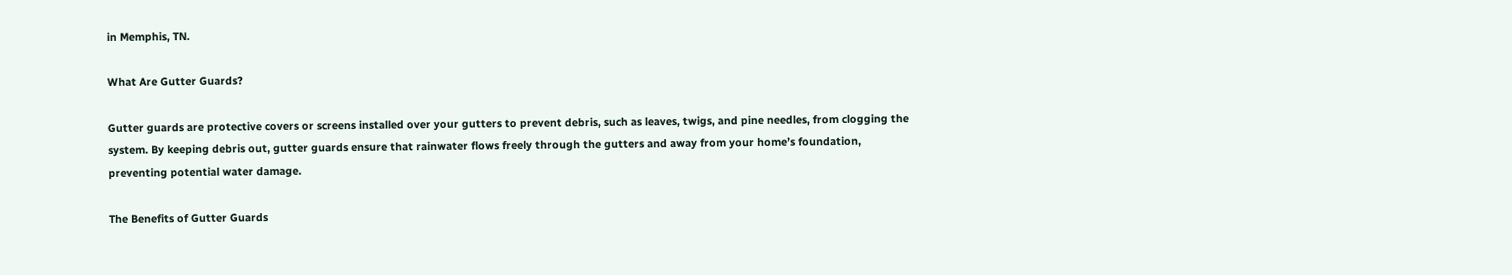in Memphis, TN.

What Are Gutter Guards?

Gutter guards are protective covers or screens installed over your gutters to prevent debris, such as leaves, twigs, and pine needles, from clogging the system. By keeping debris out, gutter guards ensure that rainwater flows freely through the gutters and away from your home’s foundation, preventing potential water damage.

The Benefits of Gutter Guards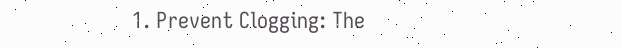1. Prevent Clogging: The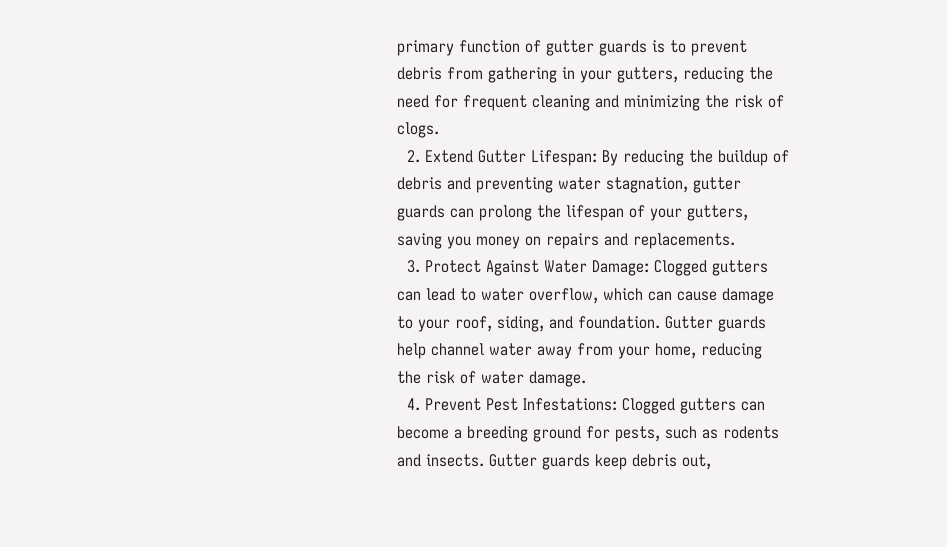primary function of gutter guards is to prevent debris from gathering in your gutters, reducing the need for frequent cleaning and minimizing the risk of clogs.
  2. Extend Gutter Lifespan: By reducing the buildup of debris and preventing water stagnation, gutter guards can prolong the lifespan of your gutters, saving you money on repairs and replacements.
  3. Protect Against Water Damage: Clogged gutters can lead to water overflow, which can cause damage to your roof, siding, and foundation. Gutter guards help channel water away from your home, reducing the risk of water damage.
  4. Prevent Pest Infestations: Clogged gutters can become a breeding ground for pests, such as rodents and insects. Gutter guards keep debris out,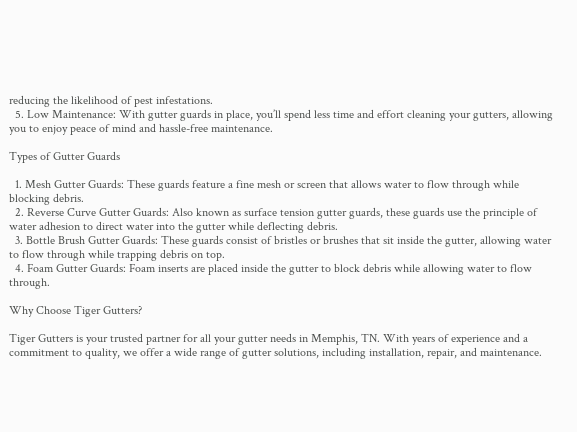reducing the likelihood of pest infestations.
  5. Low Maintenance: With gutter guards in place, you’ll spend less time and effort cleaning your gutters, allowing you to enjoy peace of mind and hassle-free maintenance.

Types of Gutter Guards

  1. Mesh Gutter Guards: These guards feature a fine mesh or screen that allows water to flow through while blocking debris.
  2. Reverse Curve Gutter Guards: Also known as surface tension gutter guards, these guards use the principle of water adhesion to direct water into the gutter while deflecting debris.
  3. Bottle Brush Gutter Guards: These guards consist of bristles or brushes that sit inside the gutter, allowing water to flow through while trapping debris on top.
  4. Foam Gutter Guards: Foam inserts are placed inside the gutter to block debris while allowing water to flow through.

Why Choose Tiger Gutters?

Tiger Gutters is your trusted partner for all your gutter needs in Memphis, TN. With years of experience and a commitment to quality, we offer a wide range of gutter solutions, including installation, repair, and maintenance.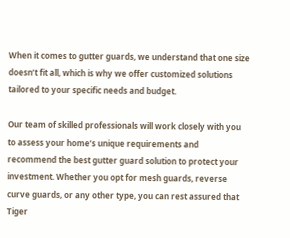When it comes to gutter guards, we understand that one size doesn’t fit all, which is why we offer customized solutions tailored to your specific needs and budget.

Our team of skilled professionals will work closely with you to assess your home’s unique requirements and recommend the best gutter guard solution to protect your investment. Whether you opt for mesh guards, reverse curve guards, or any other type, you can rest assured that Tiger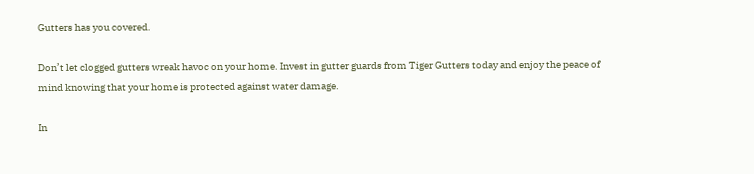Gutters has you covered.

Don’t let clogged gutters wreak havoc on your home. Invest in gutter guards from Tiger Gutters today and enjoy the peace of mind knowing that your home is protected against water damage.

In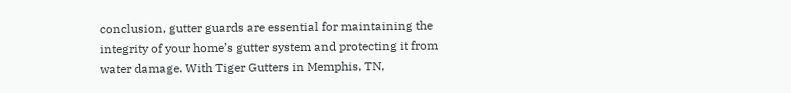conclusion, gutter guards are essential for maintaining the integrity of your home’s gutter system and protecting it from water damage. With Tiger Gutters in Memphis, TN,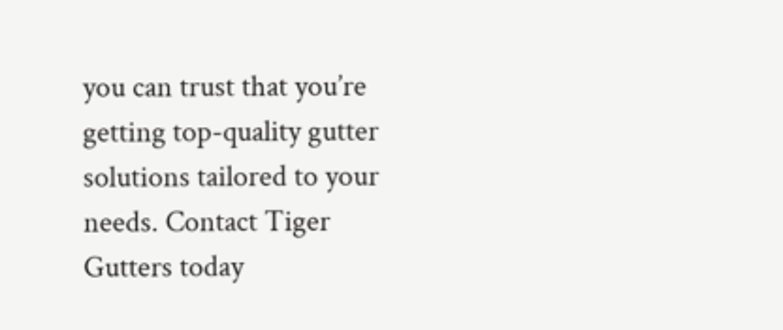you can trust that you’re getting top-quality gutter solutions tailored to your needs. Contact Tiger Gutters today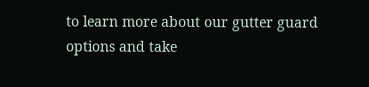to learn more about our gutter guard options and take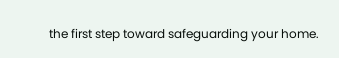the first step toward safeguarding your home.